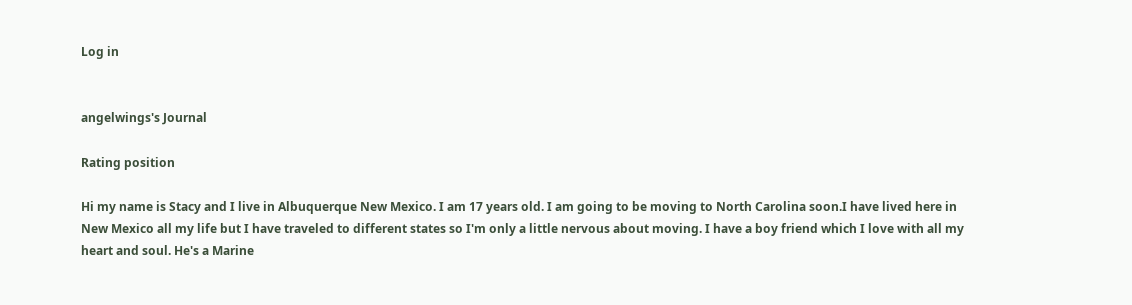Log in


angelwings's Journal

Rating position

Hi my name is Stacy and I live in Albuquerque New Mexico. I am 17 years old. I am going to be moving to North Carolina soon.I have lived here in New Mexico all my life but I have traveled to different states so I'm only a little nervous about moving. I have a boy friend which I love with all my heart and soul. He's a Marine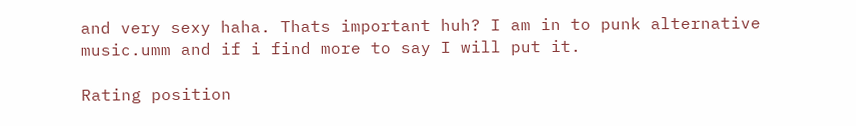and very sexy haha. Thats important huh? I am in to punk alternative music.umm and if i find more to say I will put it.

Rating position